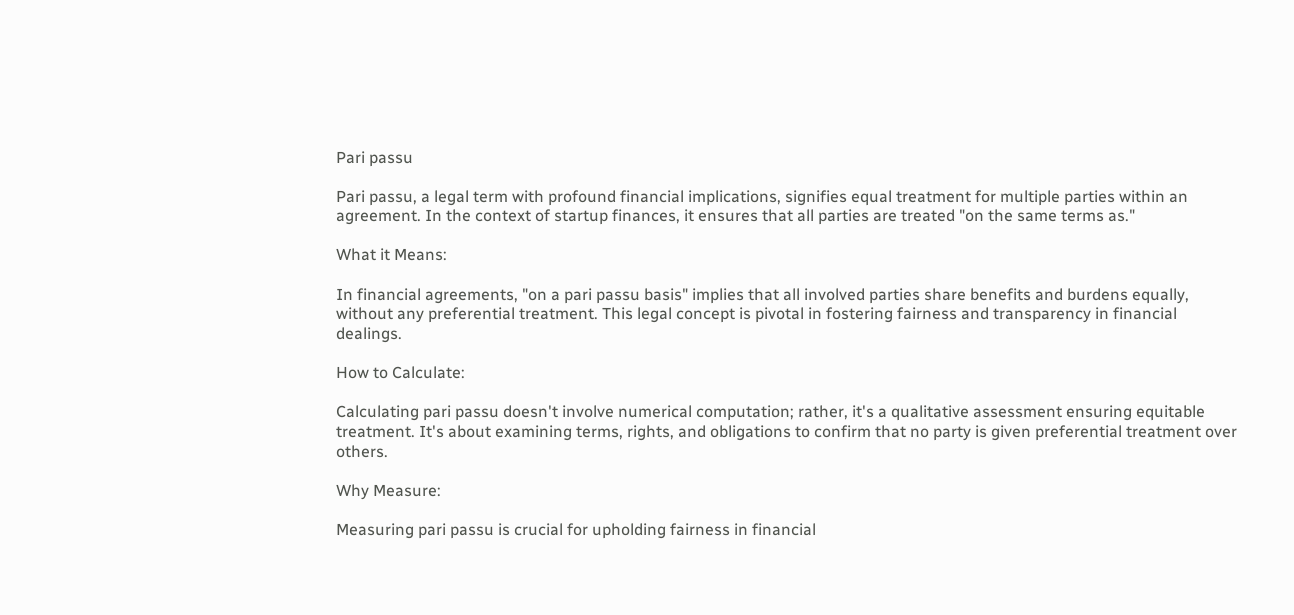Pari passu

Pari passu, a legal term with profound financial implications, signifies equal treatment for multiple parties within an agreement. In the context of startup finances, it ensures that all parties are treated "on the same terms as."

What it Means:

In financial agreements, "on a pari passu basis" implies that all involved parties share benefits and burdens equally, without any preferential treatment. This legal concept is pivotal in fostering fairness and transparency in financial dealings.

How to Calculate:

Calculating pari passu doesn't involve numerical computation; rather, it's a qualitative assessment ensuring equitable treatment. It's about examining terms, rights, and obligations to confirm that no party is given preferential treatment over others.

Why Measure:

Measuring pari passu is crucial for upholding fairness in financial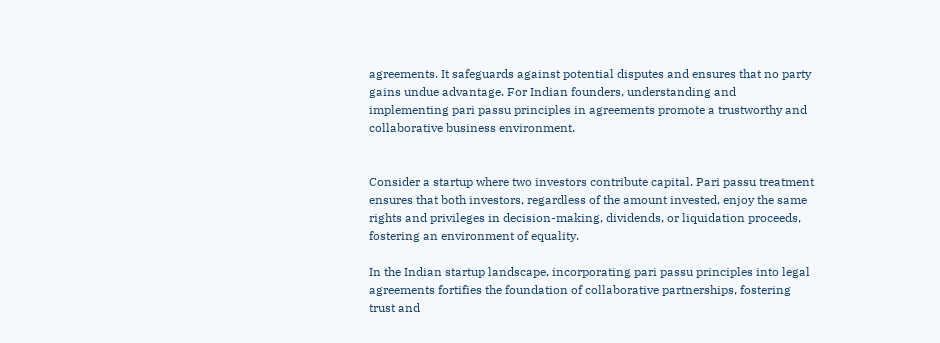agreements. It safeguards against potential disputes and ensures that no party gains undue advantage. For Indian founders, understanding and implementing pari passu principles in agreements promote a trustworthy and collaborative business environment.


Consider a startup where two investors contribute capital. Pari passu treatment ensures that both investors, regardless of the amount invested, enjoy the same rights and privileges in decision-making, dividends, or liquidation proceeds, fostering an environment of equality.

In the Indian startup landscape, incorporating pari passu principles into legal agreements fortifies the foundation of collaborative partnerships, fostering trust and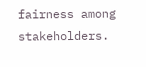fairness among stakeholders.